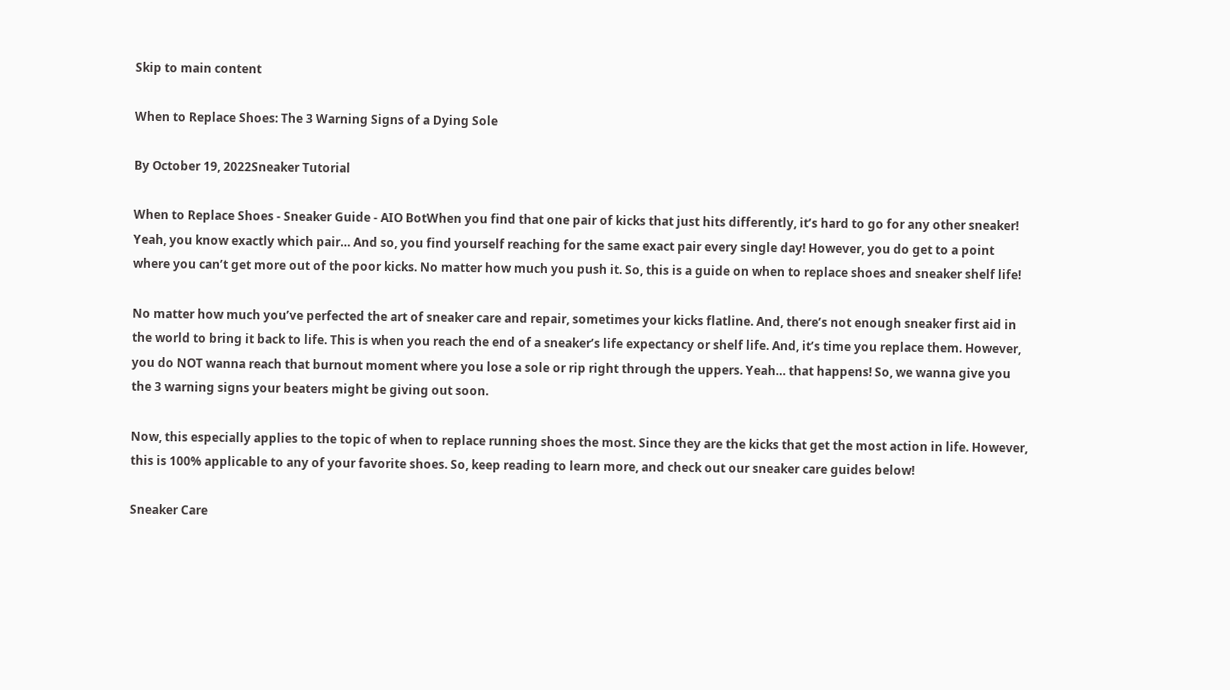Skip to main content

When to Replace Shoes: The 3 Warning Signs of a Dying Sole

By October 19, 2022Sneaker Tutorial

When to Replace Shoes - Sneaker Guide - AIO BotWhen you find that one pair of kicks that just hits differently, it’s hard to go for any other sneaker! Yeah, you know exactly which pair… And so, you find yourself reaching for the same exact pair every single day! However, you do get to a point where you can’t get more out of the poor kicks. No matter how much you push it. So, this is a guide on when to replace shoes and sneaker shelf life!

No matter how much you’ve perfected the art of sneaker care and repair, sometimes your kicks flatline. And, there’s not enough sneaker first aid in the world to bring it back to life. This is when you reach the end of a sneaker’s life expectancy or shelf life. And, it’s time you replace them. However, you do NOT wanna reach that burnout moment where you lose a sole or rip right through the uppers. Yeah… that happens! So, we wanna give you the 3 warning signs your beaters might be giving out soon.

Now, this especially applies to the topic of when to replace running shoes the most. Since they are the kicks that get the most action in life. However, this is 100% applicable to any of your favorite shoes. So, keep reading to learn more, and check out our sneaker care guides below!

Sneaker Care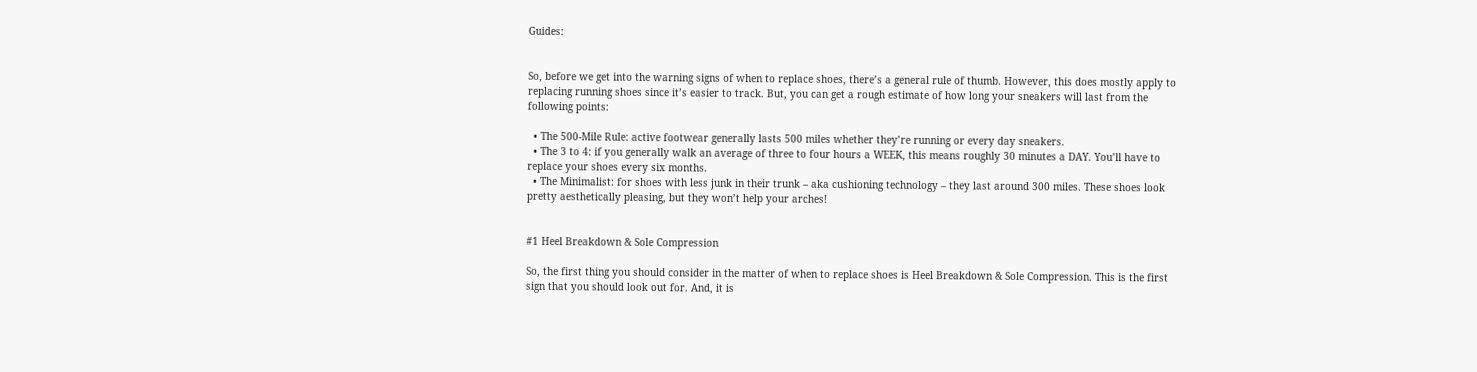Guides:


So, before we get into the warning signs of when to replace shoes, there’s a general rule of thumb. However, this does mostly apply to replacing running shoes since it’s easier to track. But, you can get a rough estimate of how long your sneakers will last from the following points:

  • The 500-Mile Rule: active footwear generally lasts 500 miles whether they’re running or every day sneakers.
  • The 3 to 4: if you generally walk an average of three to four hours a WEEK, this means roughly 30 minutes a DAY. You’ll have to replace your shoes every six months.
  • The Minimalist: for shoes with less junk in their trunk – aka cushioning technology – they last around 300 miles. These shoes look pretty aesthetically pleasing, but they won’t help your arches!


#1 Heel Breakdown & Sole Compression

So, the first thing you should consider in the matter of when to replace shoes is Heel Breakdown & Sole Compression. This is the first sign that you should look out for. And, it is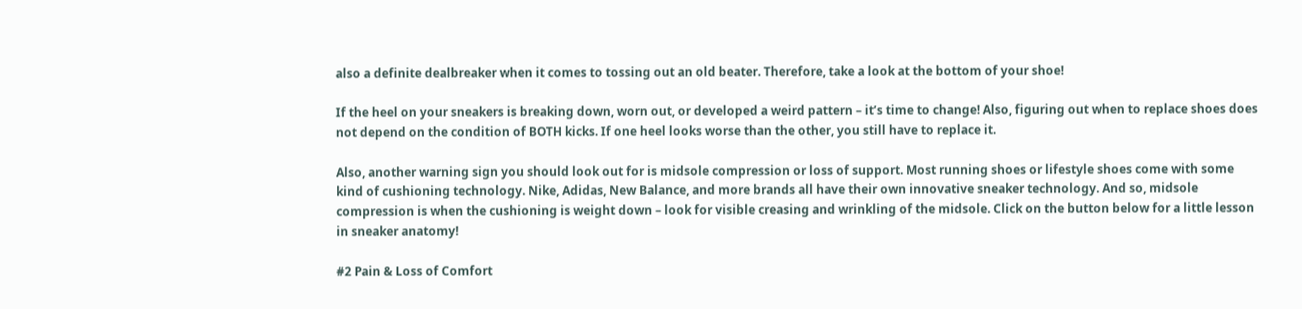also a definite dealbreaker when it comes to tossing out an old beater. Therefore, take a look at the bottom of your shoe!

If the heel on your sneakers is breaking down, worn out, or developed a weird pattern – it’s time to change! Also, figuring out when to replace shoes does not depend on the condition of BOTH kicks. If one heel looks worse than the other, you still have to replace it.

Also, another warning sign you should look out for is midsole compression or loss of support. Most running shoes or lifestyle shoes come with some kind of cushioning technology. Nike, Adidas, New Balance, and more brands all have their own innovative sneaker technology. And so, midsole compression is when the cushioning is weight down – look for visible creasing and wrinkling of the midsole. Click on the button below for a little lesson in sneaker anatomy!

#2 Pain & Loss of Comfort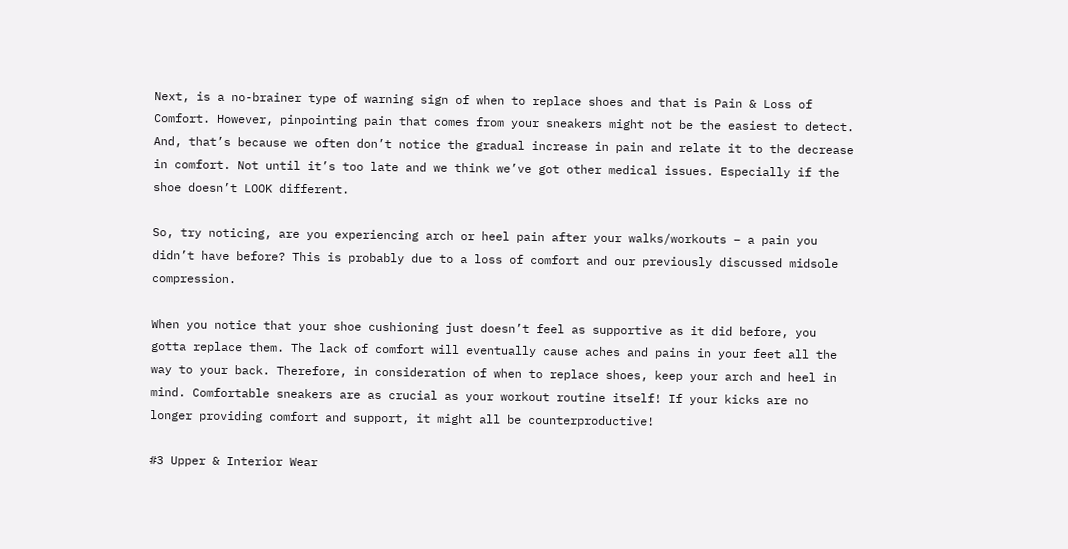Next, is a no-brainer type of warning sign of when to replace shoes and that is Pain & Loss of Comfort. However, pinpointing pain that comes from your sneakers might not be the easiest to detect. And, that’s because we often don’t notice the gradual increase in pain and relate it to the decrease in comfort. Not until it’s too late and we think we’ve got other medical issues. Especially if the shoe doesn’t LOOK different.

So, try noticing, are you experiencing arch or heel pain after your walks/workouts – a pain you didn’t have before? This is probably due to a loss of comfort and our previously discussed midsole compression.

When you notice that your shoe cushioning just doesn’t feel as supportive as it did before, you gotta replace them. The lack of comfort will eventually cause aches and pains in your feet all the way to your back. Therefore, in consideration of when to replace shoes, keep your arch and heel in mind. Comfortable sneakers are as crucial as your workout routine itself! If your kicks are no longer providing comfort and support, it might all be counterproductive!

#3 Upper & Interior Wear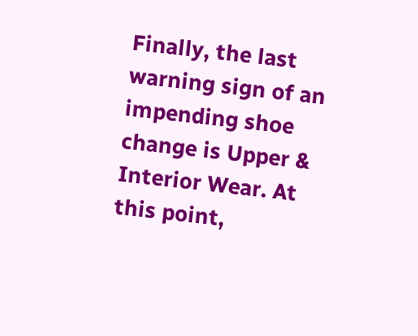Finally, the last warning sign of an impending shoe change is Upper & Interior Wear. At this point,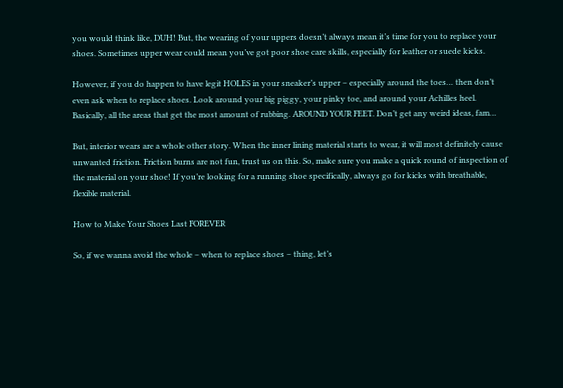you would think like, DUH! But, the wearing of your uppers doesn’t always mean it’s time for you to replace your shoes. Sometimes upper wear could mean you’ve got poor shoe care skills, especially for leather or suede kicks.

However, if you do happen to have legit HOLES in your sneaker’s upper – especially around the toes… then don’t even ask when to replace shoes. Look around your big piggy, your pinky toe, and around your Achilles heel. Basically, all the areas that get the most amount of rubbing. AROUND YOUR FEET. Don’t get any weird ideas, fam…

But, interior wears are a whole other story. When the inner lining material starts to wear, it will most definitely cause unwanted friction. Friction burns are not fun, trust us on this. So, make sure you make a quick round of inspection of the material on your shoe! If you’re looking for a running shoe specifically, always go for kicks with breathable, flexible material.

How to Make Your Shoes Last FOREVER

So, if we wanna avoid the whole – when to replace shoes – thing, let’s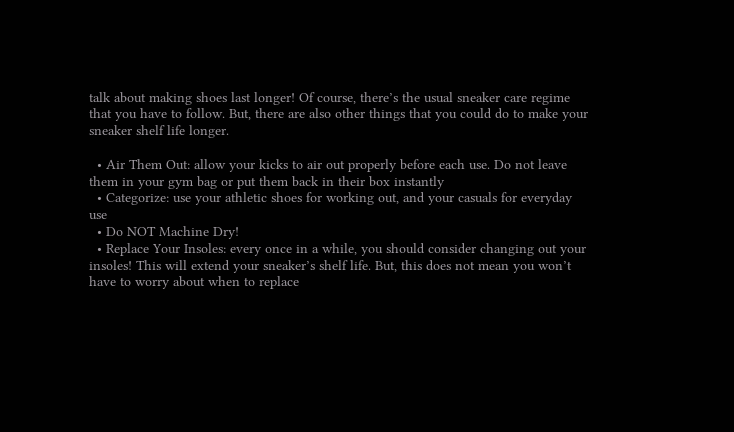talk about making shoes last longer! Of course, there’s the usual sneaker care regime that you have to follow. But, there are also other things that you could do to make your sneaker shelf life longer.

  • Air Them Out: allow your kicks to air out properly before each use. Do not leave them in your gym bag or put them back in their box instantly
  • Categorize: use your athletic shoes for working out, and your casuals for everyday use
  • Do NOT Machine Dry!
  • Replace Your Insoles: every once in a while, you should consider changing out your insoles! This will extend your sneaker’s shelf life. But, this does not mean you won’t have to worry about when to replace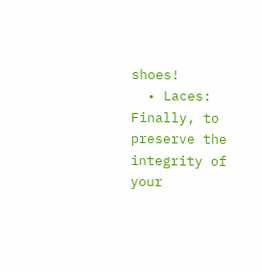shoes!
  • Laces: Finally, to preserve the integrity of your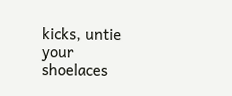kicks, untie your shoelaces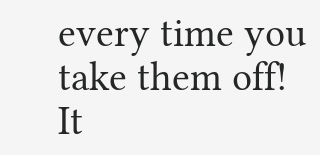every time you take them off! It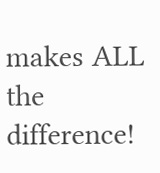makes ALL the difference!